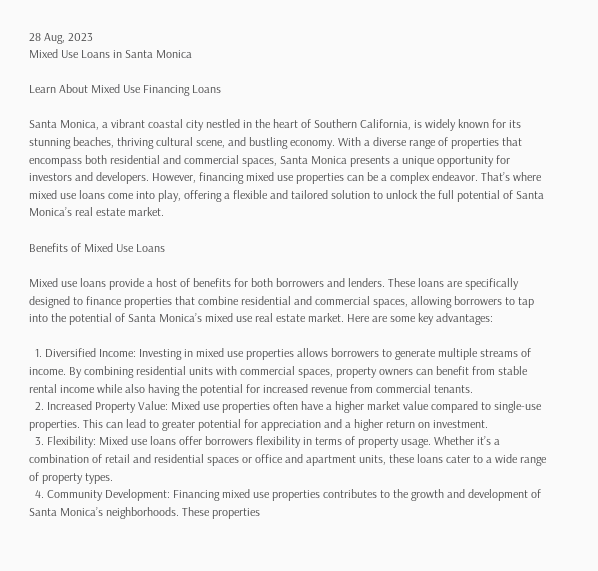28 Aug, 2023
Mixed Use Loans in Santa Monica

Learn About Mixed Use Financing Loans

Santa Monica, a vibrant coastal city nestled in the heart of Southern California, is widely known for its stunning beaches, thriving cultural scene, and bustling economy. With a diverse range of properties that encompass both residential and commercial spaces, Santa Monica presents a unique opportunity for investors and developers. However, financing mixed use properties can be a complex endeavor. That’s where mixed use loans come into play, offering a flexible and tailored solution to unlock the full potential of Santa Monica’s real estate market.

Benefits of Mixed Use Loans

Mixed use loans provide a host of benefits for both borrowers and lenders. These loans are specifically designed to finance properties that combine residential and commercial spaces, allowing borrowers to tap into the potential of Santa Monica’s mixed use real estate market. Here are some key advantages:

  1. Diversified Income: Investing in mixed use properties allows borrowers to generate multiple streams of income. By combining residential units with commercial spaces, property owners can benefit from stable rental income while also having the potential for increased revenue from commercial tenants.
  2. Increased Property Value: Mixed use properties often have a higher market value compared to single-use properties. This can lead to greater potential for appreciation and a higher return on investment.
  3. Flexibility: Mixed use loans offer borrowers flexibility in terms of property usage. Whether it’s a combination of retail and residential spaces or office and apartment units, these loans cater to a wide range of property types.
  4. Community Development: Financing mixed use properties contributes to the growth and development of Santa Monica’s neighborhoods. These properties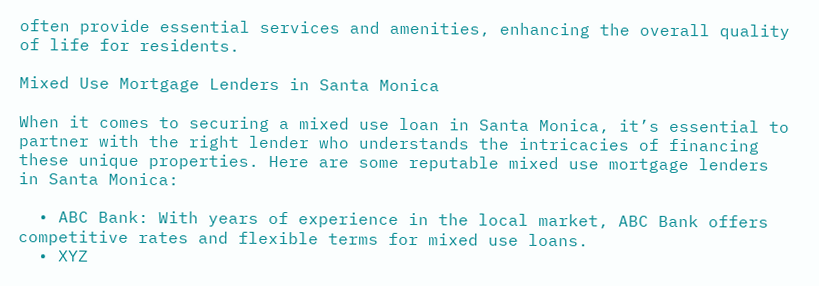often provide essential services and amenities, enhancing the overall quality of life for residents.

Mixed Use Mortgage Lenders in Santa Monica

When it comes to securing a mixed use loan in Santa Monica, it’s essential to partner with the right lender who understands the intricacies of financing these unique properties. Here are some reputable mixed use mortgage lenders in Santa Monica:

  • ABC Bank: With years of experience in the local market, ABC Bank offers competitive rates and flexible terms for mixed use loans.
  • XYZ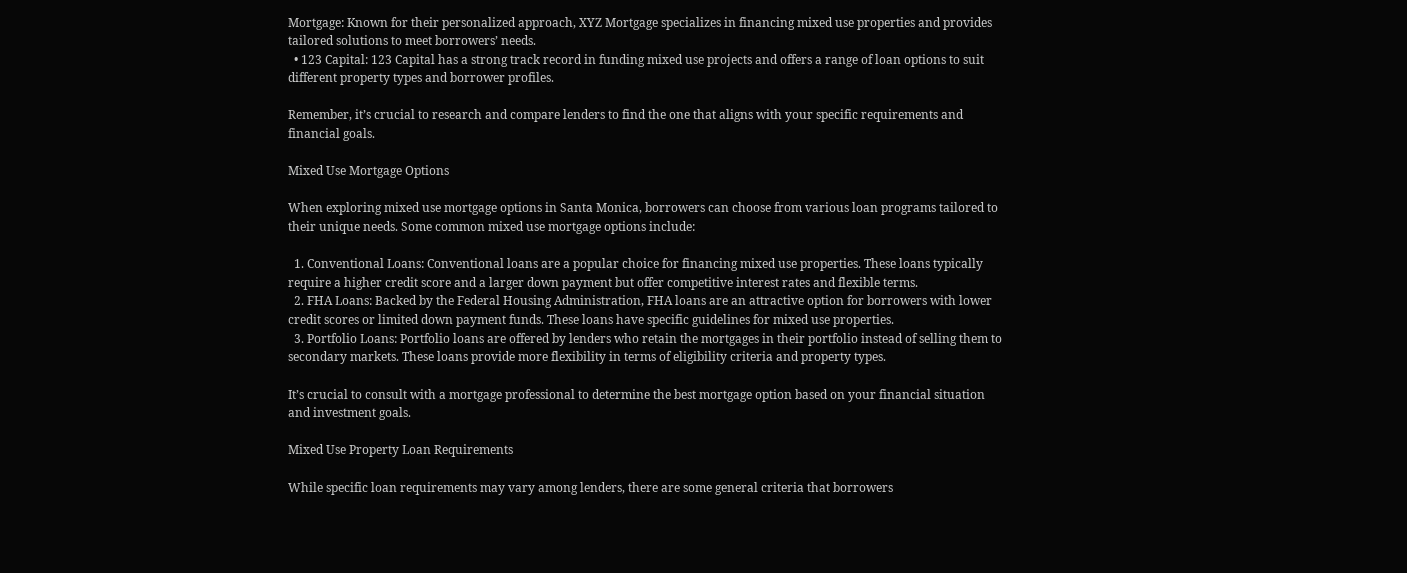Mortgage: Known for their personalized approach, XYZ Mortgage specializes in financing mixed use properties and provides tailored solutions to meet borrowers’ needs.
  • 123 Capital: 123 Capital has a strong track record in funding mixed use projects and offers a range of loan options to suit different property types and borrower profiles.

Remember, it’s crucial to research and compare lenders to find the one that aligns with your specific requirements and financial goals.

Mixed Use Mortgage Options

When exploring mixed use mortgage options in Santa Monica, borrowers can choose from various loan programs tailored to their unique needs. Some common mixed use mortgage options include:

  1. Conventional Loans: Conventional loans are a popular choice for financing mixed use properties. These loans typically require a higher credit score and a larger down payment but offer competitive interest rates and flexible terms.
  2. FHA Loans: Backed by the Federal Housing Administration, FHA loans are an attractive option for borrowers with lower credit scores or limited down payment funds. These loans have specific guidelines for mixed use properties.
  3. Portfolio Loans: Portfolio loans are offered by lenders who retain the mortgages in their portfolio instead of selling them to secondary markets. These loans provide more flexibility in terms of eligibility criteria and property types.

It’s crucial to consult with a mortgage professional to determine the best mortgage option based on your financial situation and investment goals.

Mixed Use Property Loan Requirements

While specific loan requirements may vary among lenders, there are some general criteria that borrowers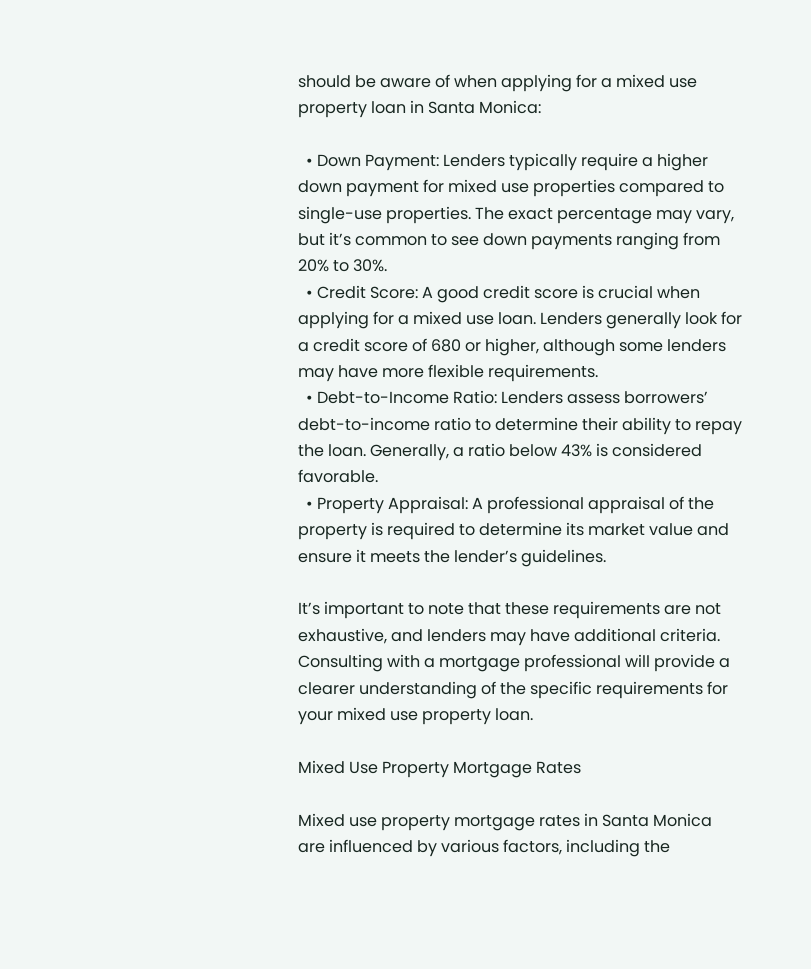should be aware of when applying for a mixed use property loan in Santa Monica:

  • Down Payment: Lenders typically require a higher down payment for mixed use properties compared to single-use properties. The exact percentage may vary, but it’s common to see down payments ranging from 20% to 30%.
  • Credit Score: A good credit score is crucial when applying for a mixed use loan. Lenders generally look for a credit score of 680 or higher, although some lenders may have more flexible requirements.
  • Debt-to-Income Ratio: Lenders assess borrowers’ debt-to-income ratio to determine their ability to repay the loan. Generally, a ratio below 43% is considered favorable.
  • Property Appraisal: A professional appraisal of the property is required to determine its market value and ensure it meets the lender’s guidelines.

It’s important to note that these requirements are not exhaustive, and lenders may have additional criteria. Consulting with a mortgage professional will provide a clearer understanding of the specific requirements for your mixed use property loan.

Mixed Use Property Mortgage Rates

Mixed use property mortgage rates in Santa Monica are influenced by various factors, including the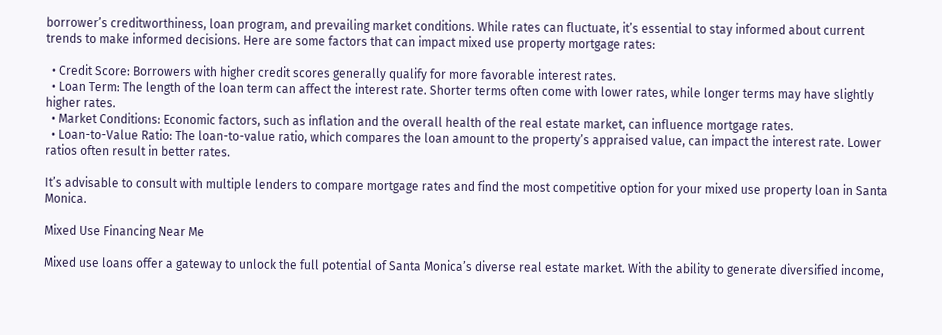borrower’s creditworthiness, loan program, and prevailing market conditions. While rates can fluctuate, it’s essential to stay informed about current trends to make informed decisions. Here are some factors that can impact mixed use property mortgage rates:

  • Credit Score: Borrowers with higher credit scores generally qualify for more favorable interest rates.
  • Loan Term: The length of the loan term can affect the interest rate. Shorter terms often come with lower rates, while longer terms may have slightly higher rates.
  • Market Conditions: Economic factors, such as inflation and the overall health of the real estate market, can influence mortgage rates.
  • Loan-to-Value Ratio: The loan-to-value ratio, which compares the loan amount to the property’s appraised value, can impact the interest rate. Lower ratios often result in better rates.

It’s advisable to consult with multiple lenders to compare mortgage rates and find the most competitive option for your mixed use property loan in Santa Monica.

Mixed Use Financing Near Me

Mixed use loans offer a gateway to unlock the full potential of Santa Monica’s diverse real estate market. With the ability to generate diversified income,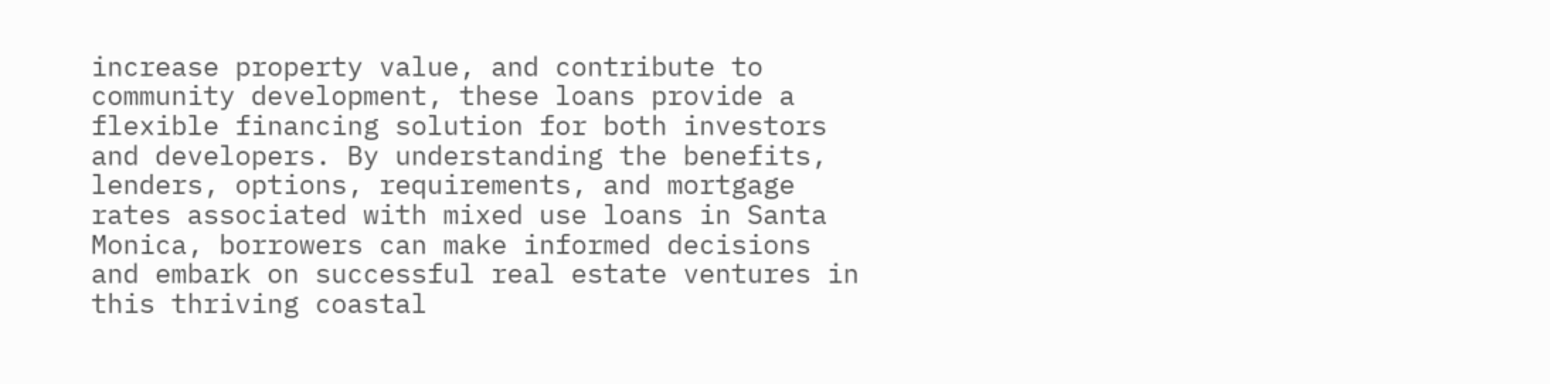increase property value, and contribute to community development, these loans provide a flexible financing solution for both investors and developers. By understanding the benefits, lenders, options, requirements, and mortgage rates associated with mixed use loans in Santa Monica, borrowers can make informed decisions and embark on successful real estate ventures in this thriving coastal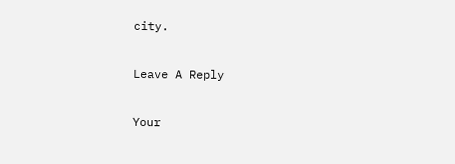city.

Leave A Reply

Your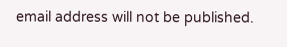email address will not be published.